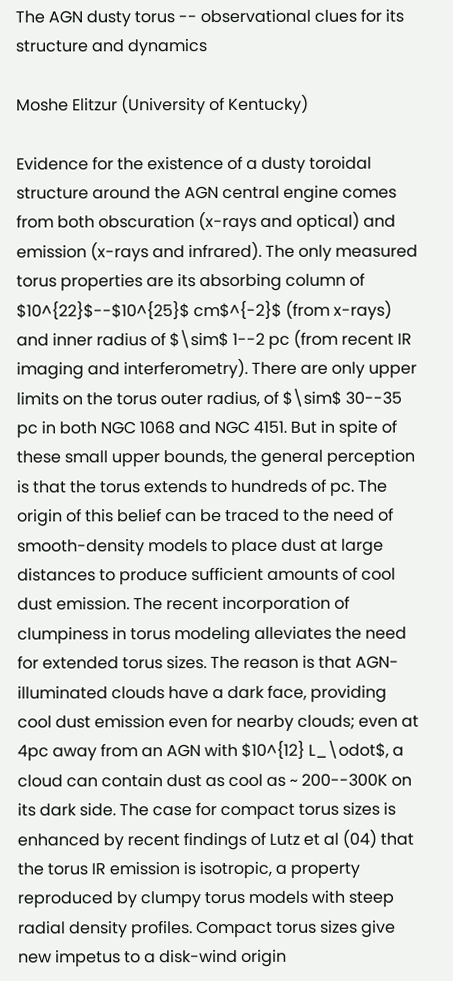The AGN dusty torus -- observational clues for its structure and dynamics

Moshe Elitzur (University of Kentucky)

Evidence for the existence of a dusty toroidal structure around the AGN central engine comes from both obscuration (x-rays and optical) and emission (x-rays and infrared). The only measured torus properties are its absorbing column of $10^{22}$--$10^{25}$ cm$^{-2}$ (from x-rays) and inner radius of $\sim$ 1--2 pc (from recent IR imaging and interferometry). There are only upper limits on the torus outer radius, of $\sim$ 30--35 pc in both NGC 1068 and NGC 4151. But in spite of these small upper bounds, the general perception is that the torus extends to hundreds of pc. The origin of this belief can be traced to the need of smooth-density models to place dust at large distances to produce sufficient amounts of cool dust emission. The recent incorporation of clumpiness in torus modeling alleviates the need for extended torus sizes. The reason is that AGN-illuminated clouds have a dark face, providing cool dust emission even for nearby clouds; even at 4pc away from an AGN with $10^{12} L_\odot$, a cloud can contain dust as cool as ~ 200--300K on its dark side. The case for compact torus sizes is enhanced by recent findings of Lutz et al (04) that the torus IR emission is isotropic, a property reproduced by clumpy torus models with steep radial density profiles. Compact torus sizes give new impetus to a disk-wind origin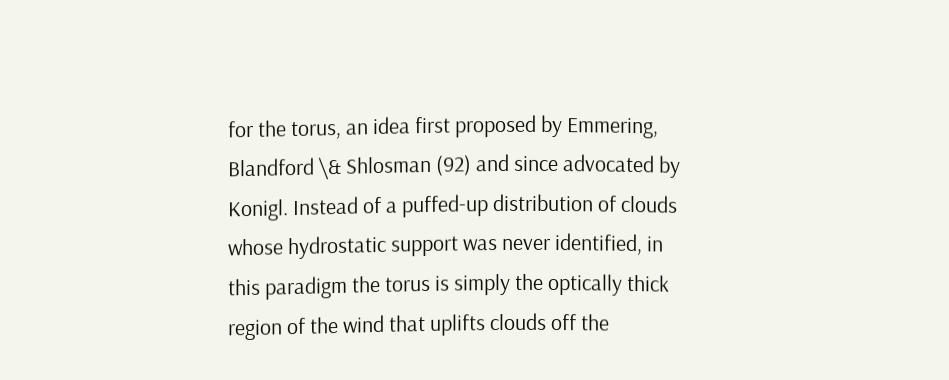for the torus, an idea first proposed by Emmering, Blandford \& Shlosman (92) and since advocated by Konigl. Instead of a puffed-up distribution of clouds whose hydrostatic support was never identified, in this paradigm the torus is simply the optically thick region of the wind that uplifts clouds off the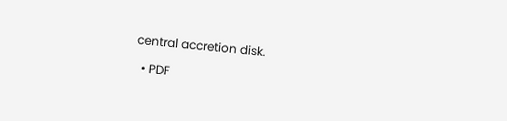central accretion disk.

  • PDF